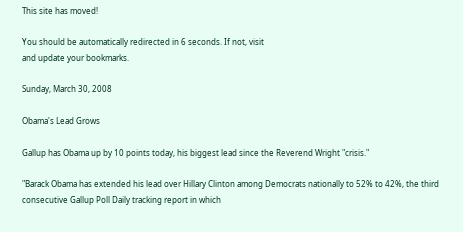This site has moved!

You should be automatically redirected in 6 seconds. If not, visit
and update your bookmarks.

Sunday, March 30, 2008

Obama's Lead Grows

Gallup has Obama up by 10 points today, his biggest lead since the Reverend Wright "crisis."

"Barack Obama has extended his lead over Hillary Clinton among Democrats nationally to 52% to 42%, the third consecutive Gallup Poll Daily tracking report in which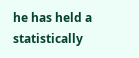he has held a statistically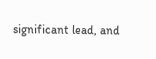significant lead, and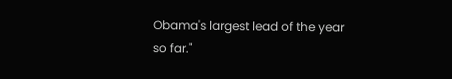Obama's largest lead of the year so far."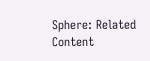Sphere: Related Content